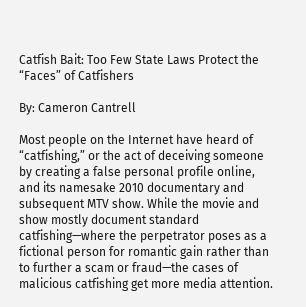Catfish Bait: Too Few State Laws Protect the “Faces” of Catfishers

By: Cameron Cantrell

Most people on the Internet have heard of “catfishing,” or the act of deceiving someone by creating a false personal profile online, and its namesake 2010 documentary and subsequent MTV show. While the movie and show mostly document standard catfishing—where the perpetrator poses as a fictional person for romantic gain rather than to further a scam or fraud—the cases of malicious catfishing get more media attention.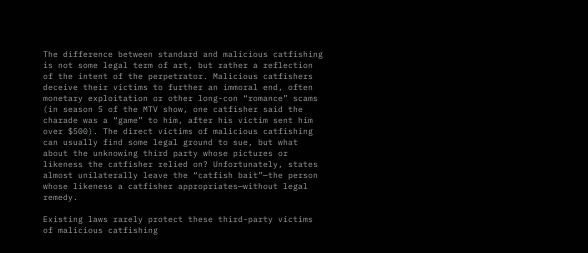The difference between standard and malicious catfishing is not some legal term of art, but rather a reflection of the intent of the perpetrator. Malicious catfishers deceive their victims to further an immoral end, often monetary exploitation or other long-con “romance” scams (in season 5 of the MTV show, one catfisher said the charade was a “game” to him, after his victim sent him over $500). The direct victims of malicious catfishing can usually find some legal ground to sue, but what about the unknowing third party whose pictures or likeness the catfisher relied on? Unfortunately, states almost unilaterally leave the “catfish bait”—the person whose likeness a catfisher appropriates—without legal remedy.

Existing laws rarely protect these third-party victims of malicious catfishing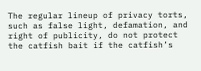The regular lineup of privacy torts, such as false light, defamation, and right of publicity, do not protect the catfish bait if the catfish’s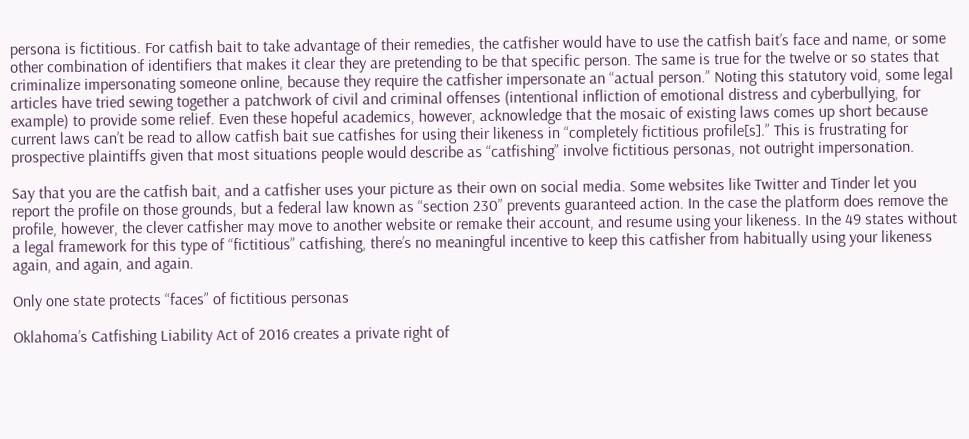persona is fictitious. For catfish bait to take advantage of their remedies, the catfisher would have to use the catfish bait’s face and name, or some other combination of identifiers that makes it clear they are pretending to be that specific person. The same is true for the twelve or so states that criminalize impersonating someone online, because they require the catfisher impersonate an “actual person.” Noting this statutory void, some legal articles have tried sewing together a patchwork of civil and criminal offenses (intentional infliction of emotional distress and cyberbullying, for example) to provide some relief. Even these hopeful academics, however, acknowledge that the mosaic of existing laws comes up short because current laws can’t be read to allow catfish bait sue catfishes for using their likeness in “completely fictitious profile[s].” This is frustrating for prospective plaintiffs given that most situations people would describe as “catfishing” involve fictitious personas, not outright impersonation.

Say that you are the catfish bait, and a catfisher uses your picture as their own on social media. Some websites like Twitter and Tinder let you report the profile on those grounds, but a federal law known as “section 230” prevents guaranteed action. In the case the platform does remove the profile, however, the clever catfisher may move to another website or remake their account, and resume using your likeness. In the 49 states without a legal framework for this type of “fictitious” catfishing, there’s no meaningful incentive to keep this catfisher from habitually using your likeness again, and again, and again.

Only one state protects “faces” of fictitious personas

Oklahoma’s Catfishing Liability Act of 2016 creates a private right of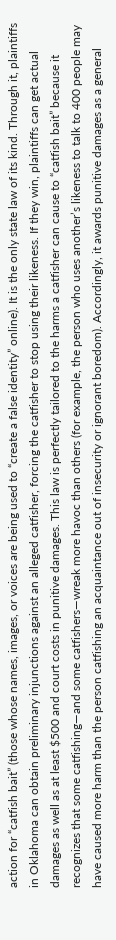action for “catfish bait” (those whose names, images, or voices are being used to “create a false identity” online). It is the only state law of its kind. Through it, plaintiffs in Oklahoma can obtain preliminary injunctions against an alleged catfisher, forcing the catfisher to stop using their likeness. If they win, plaintiffs can get actual damages as well as at least $500 and court costs in punitive damages. This law is perfectly tailored to the harms a catfisher can cause to “catfish bait” because it recognizes that some catfishing—and some catfishers—wreak more havoc than others (for example, the person who uses another’s likeness to talk to 400 people may have caused more harm than the person catfishing an acquaintance out of insecurity or ignorant boredom). Accordingly, it awards punitive damages as a general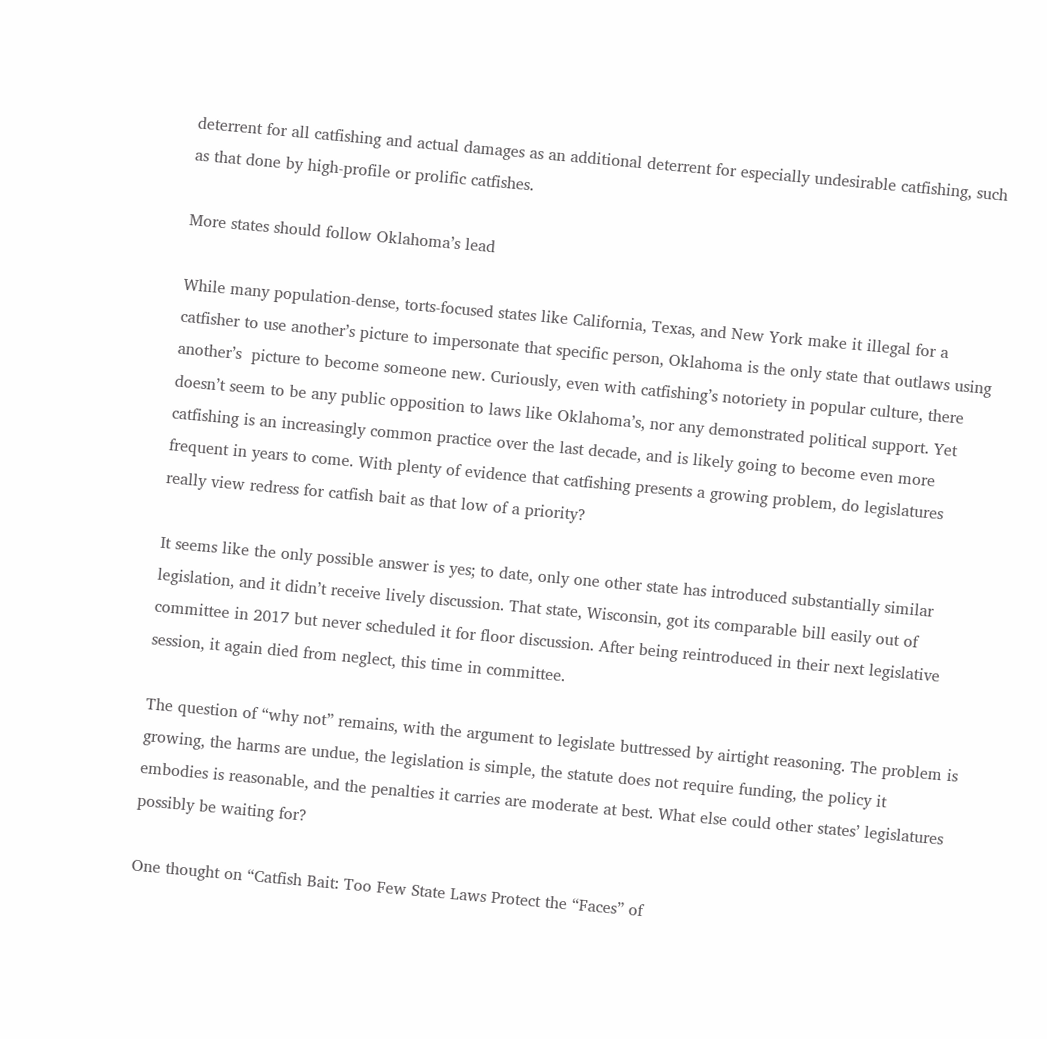deterrent for all catfishing and actual damages as an additional deterrent for especially undesirable catfishing, such as that done by high-profile or prolific catfishes.

More states should follow Oklahoma’s lead

While many population-dense, torts-focused states like California, Texas, and New York make it illegal for a catfisher to use another’s picture to impersonate that specific person, Oklahoma is the only state that outlaws using another’s  picture to become someone new. Curiously, even with catfishing’s notoriety in popular culture, there doesn’t seem to be any public opposition to laws like Oklahoma’s, nor any demonstrated political support. Yet catfishing is an increasingly common practice over the last decade, and is likely going to become even more frequent in years to come. With plenty of evidence that catfishing presents a growing problem, do legislatures really view redress for catfish bait as that low of a priority?

It seems like the only possible answer is yes; to date, only one other state has introduced substantially similar legislation, and it didn’t receive lively discussion. That state, Wisconsin, got its comparable bill easily out of committee in 2017 but never scheduled it for floor discussion. After being reintroduced in their next legislative session, it again died from neglect, this time in committee.

The question of “why not” remains, with the argument to legislate buttressed by airtight reasoning. The problem is growing, the harms are undue, the legislation is simple, the statute does not require funding, the policy it embodies is reasonable, and the penalties it carries are moderate at best. What else could other states’ legislatures possibly be waiting for?

One thought on “Catfish Bait: Too Few State Laws Protect the “Faces” of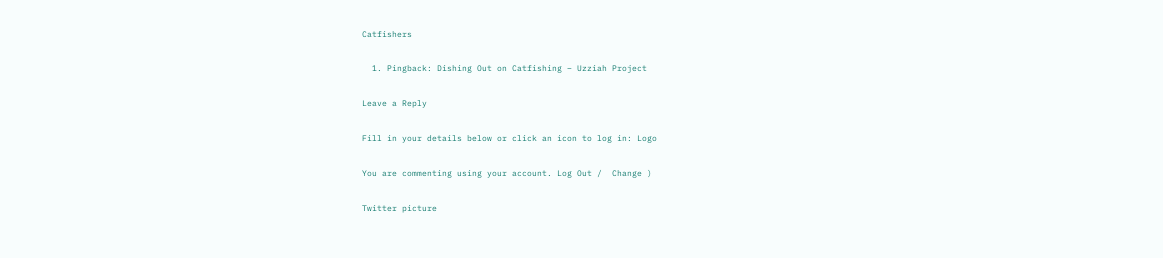Catfishers

  1. Pingback: Dishing Out on Catfishing – Uzziah Project

Leave a Reply

Fill in your details below or click an icon to log in: Logo

You are commenting using your account. Log Out /  Change )

Twitter picture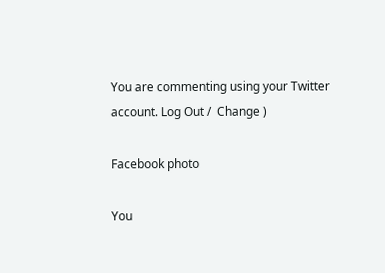You are commenting using your Twitter account. Log Out /  Change )

Facebook photo

You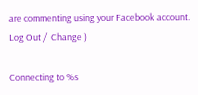are commenting using your Facebook account. Log Out /  Change )

Connecting to %s